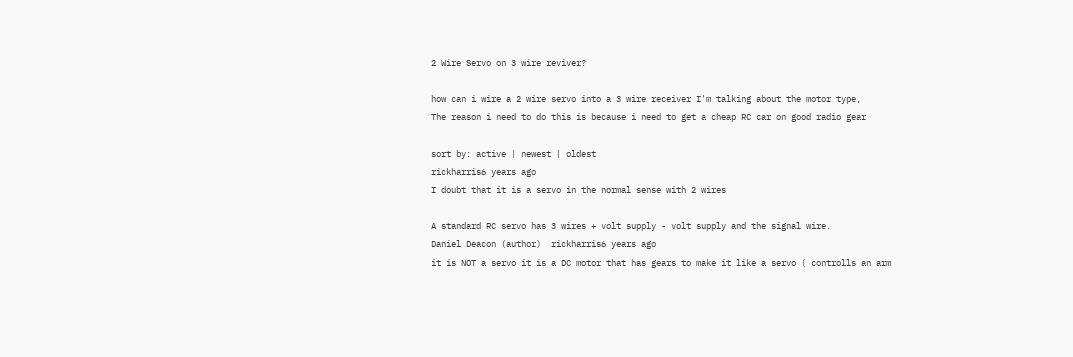2 Wire Servo on 3 wire reviver?

how can i wire a 2 wire servo into a 3 wire receiver I'm talking about the motor type,
The reason i need to do this is because i need to get a cheap RC car on good radio gear

sort by: active | newest | oldest
rickharris6 years ago
I doubt that it is a servo in the normal sense with 2 wires

A standard RC servo has 3 wires + volt supply - volt supply and the signal wire.
Daniel Deacon (author)  rickharris6 years ago
it is NOT a servo it is a DC motor that has gears to make it like a servo ( controlls an arm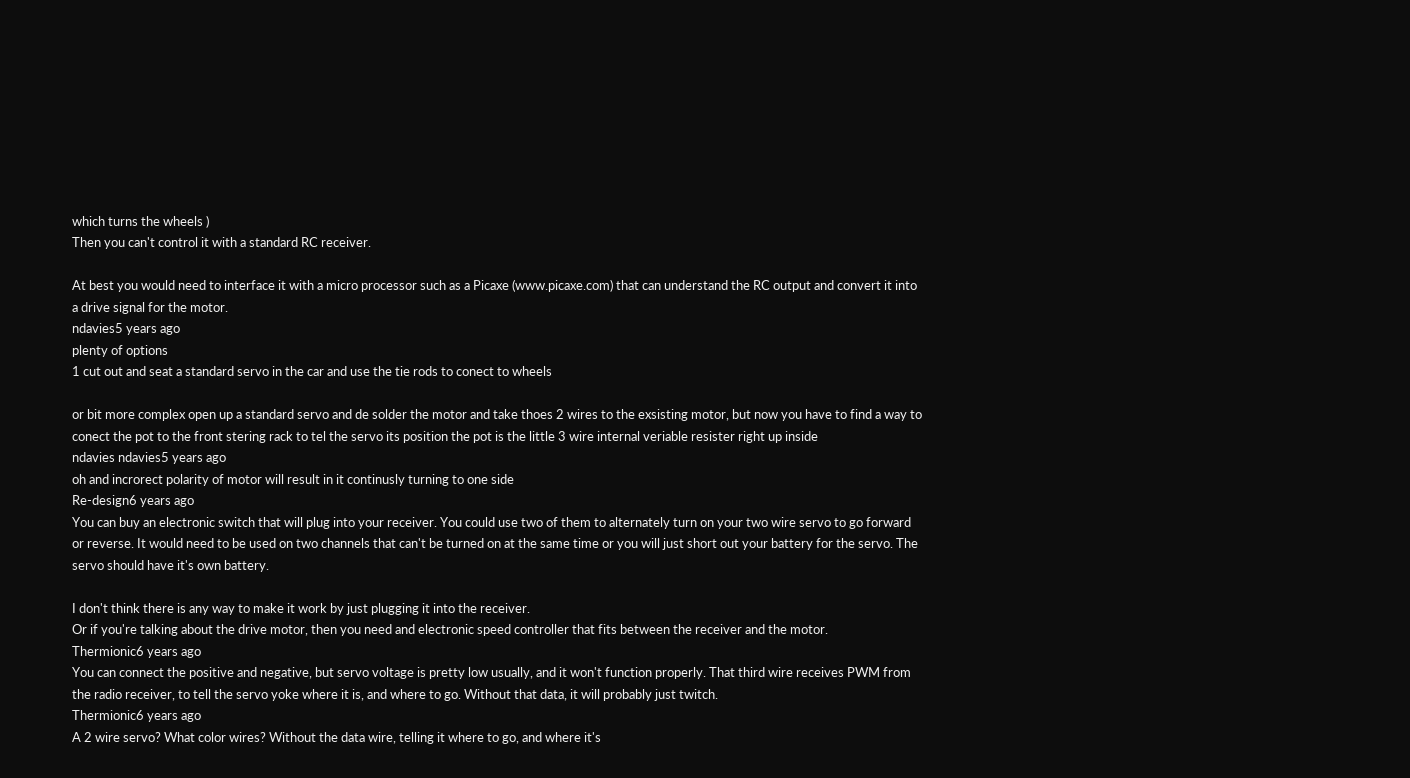which turns the wheels )
Then you can't control it with a standard RC receiver.

At best you would need to interface it with a micro processor such as a Picaxe (www.picaxe.com) that can understand the RC output and convert it into a drive signal for the motor.
ndavies5 years ago
plenty of options
1 cut out and seat a standard servo in the car and use the tie rods to conect to wheels

or bit more complex open up a standard servo and de solder the motor and take thoes 2 wires to the exsisting motor, but now you have to find a way to conect the pot to the front stering rack to tel the servo its position the pot is the little 3 wire internal veriable resister right up inside
ndavies ndavies5 years ago
oh and incrorect polarity of motor will result in it continusly turning to one side
Re-design6 years ago
You can buy an electronic switch that will plug into your receiver. You could use two of them to alternately turn on your two wire servo to go forward or reverse. It would need to be used on two channels that can't be turned on at the same time or you will just short out your battery for the servo. The servo should have it's own battery.

I don't think there is any way to make it work by just plugging it into the receiver.
Or if you're talking about the drive motor, then you need and electronic speed controller that fits between the receiver and the motor.
Thermionic6 years ago
You can connect the positive and negative, but servo voltage is pretty low usually, and it won't function properly. That third wire receives PWM from the radio receiver, to tell the servo yoke where it is, and where to go. Without that data, it will probably just twitch.
Thermionic6 years ago
A 2 wire servo? What color wires? Without the data wire, telling it where to go, and where it's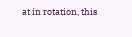at in rotation, this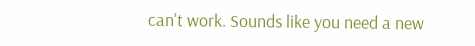can't work. Sounds like you need a new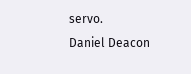servo.
Daniel Deacon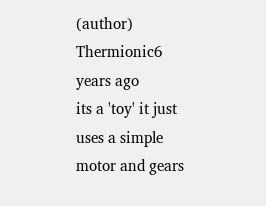(author)  Thermionic6 years ago
its a 'toy' it just uses a simple motor and gears